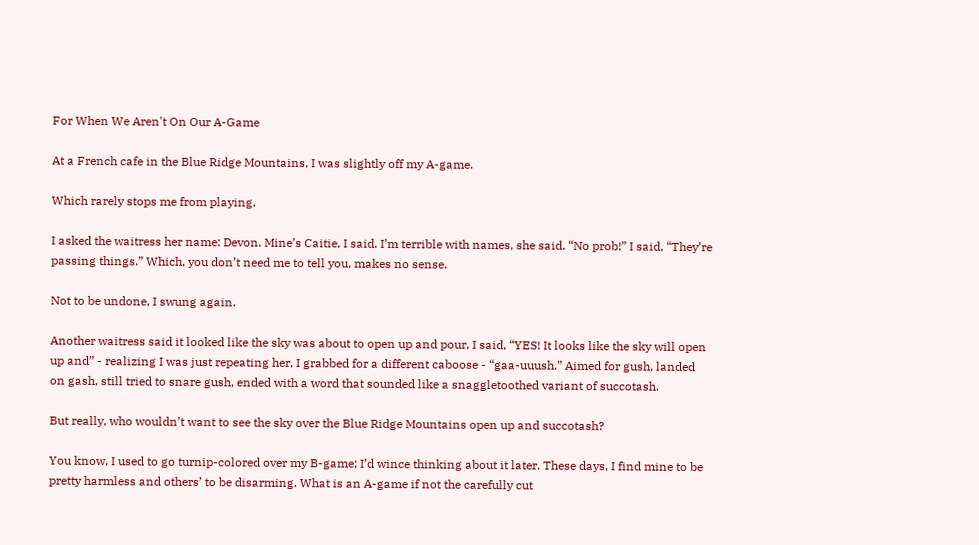For When We Aren't On Our A-Game

At a French cafe in the Blue Ridge Mountains, I was slightly off my A-game.

Which rarely stops me from playing.

I asked the waitress her name: Devon. Mine’s Caitie, I said. I’m terrible with names, she said. “No prob!” I said, “They’re passing things.” Which, you don’t need me to tell you, makes no sense.

Not to be undone, I swung again.

Another waitress said it looked like the sky was about to open up and pour, I said, “YES! It looks like the sky will open up and” - realizing I was just repeating her, I grabbed for a different caboose - “gaa-uuush.” Aimed for gush, landed on gash, still tried to snare gush, ended with a word that sounded like a snaggletoothed variant of succotash.

But really, who wouldn’t want to see the sky over the Blue Ridge Mountains open up and succotash?

You know, I used to go turnip-colored over my B-game; I’d wince thinking about it later. These days, I find mine to be pretty harmless and others’ to be disarming. What is an A-game if not the carefully cut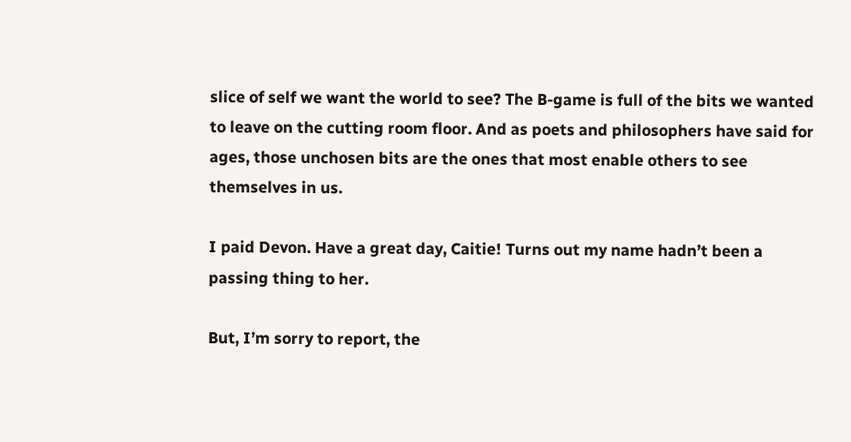slice of self we want the world to see? The B-game is full of the bits we wanted to leave on the cutting room floor. And as poets and philosophers have said for ages, those unchosen bits are the ones that most enable others to see themselves in us.

I paid Devon. Have a great day, Caitie! Turns out my name hadn’t been a passing thing to her.

But, I’m sorry to report, the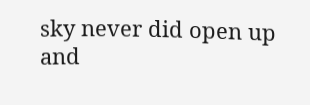sky never did open up and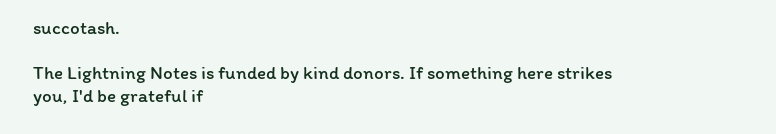succotash.

The Lightning Notes is funded by kind donors. If something here strikes you, I'd be grateful if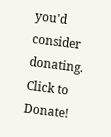you'd consider donating. Click to Donate!